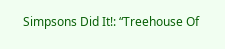Simpsons Did It!: “Treehouse Of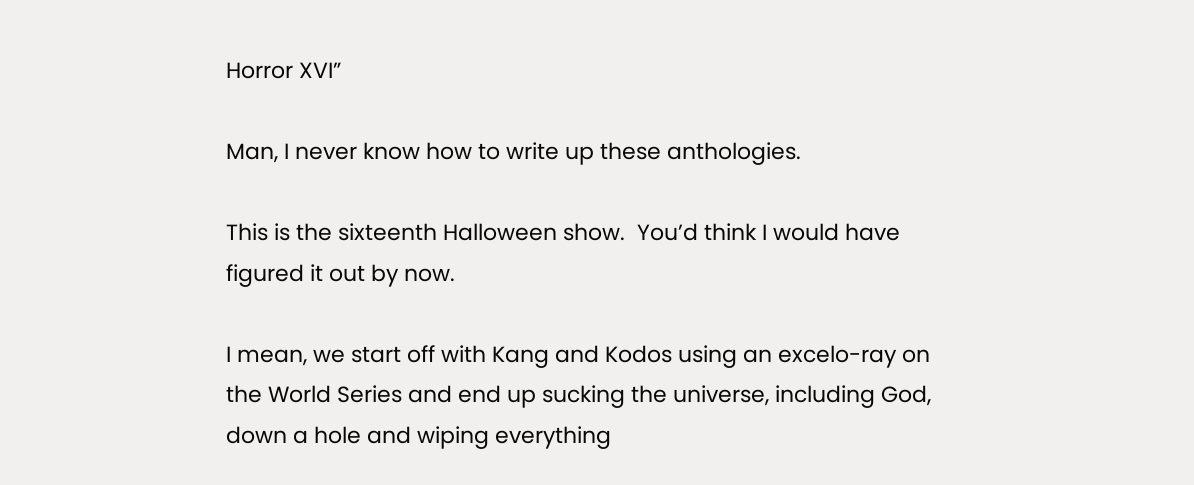Horror XVI”

Man, I never know how to write up these anthologies.

This is the sixteenth Halloween show.  You’d think I would have figured it out by now.

I mean, we start off with Kang and Kodos using an excelo-ray on the World Series and end up sucking the universe, including God, down a hole and wiping everything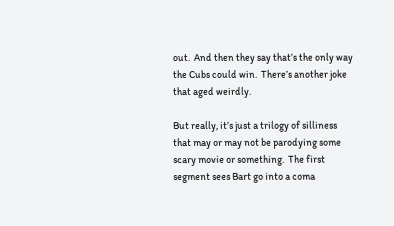out.  And then they say that’s the only way the Cubs could win.  There’s another joke that aged weirdly.

But really, it’s just a trilogy of silliness that may or may not be parodying some scary movie or something.  The first segment sees Bart go into a coma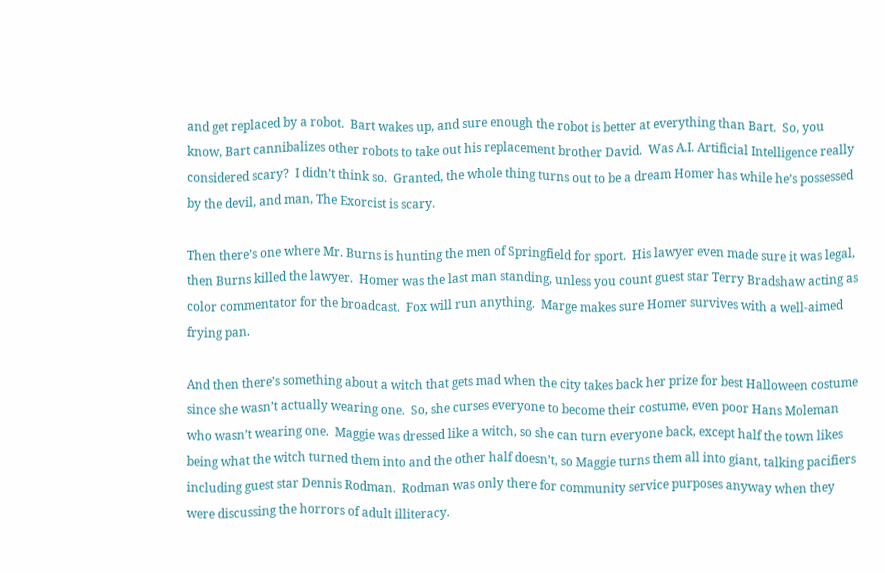and get replaced by a robot.  Bart wakes up, and sure enough the robot is better at everything than Bart.  So, you know, Bart cannibalizes other robots to take out his replacement brother David.  Was A.I. Artificial Intelligence really considered scary?  I didn’t think so.  Granted, the whole thing turns out to be a dream Homer has while he’s possessed by the devil, and man, The Exorcist is scary.

Then there’s one where Mr. Burns is hunting the men of Springfield for sport.  His lawyer even made sure it was legal, then Burns killed the lawyer.  Homer was the last man standing, unless you count guest star Terry Bradshaw acting as color commentator for the broadcast.  Fox will run anything.  Marge makes sure Homer survives with a well-aimed frying pan.

And then there’s something about a witch that gets mad when the city takes back her prize for best Halloween costume since she wasn’t actually wearing one.  So, she curses everyone to become their costume, even poor Hans Moleman who wasn’t wearing one.  Maggie was dressed like a witch, so she can turn everyone back, except half the town likes being what the witch turned them into and the other half doesn’t, so Maggie turns them all into giant, talking pacifiers including guest star Dennis Rodman.  Rodman was only there for community service purposes anyway when they were discussing the horrors of adult illiteracy.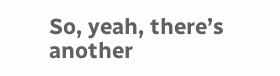So, yeah, there’s another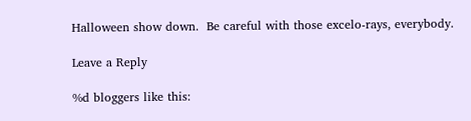Halloween show down.  Be careful with those excelo-rays, everybody.

Leave a Reply

%d bloggers like this: